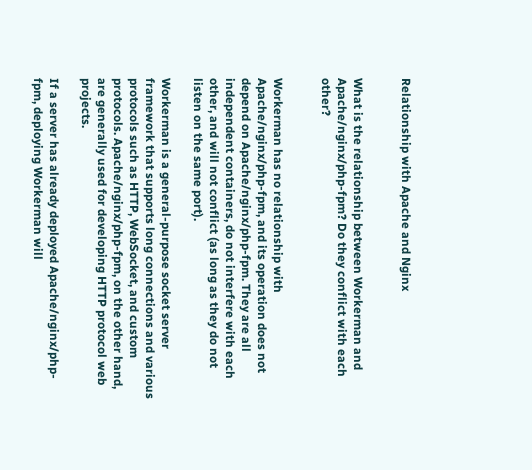Relationship with Apache and Nginx


What is the relationship between Workerman and Apache/nginx/php-fpm? Do they conflict with each other?


Workerman has no relationship with Apache/nginx/php-fpm, and its operation does not depend on Apache/nginx/php-fpm. They are all independent containers, do not interfere with each other, and will not conflict (as long as they do not listen on the same port).

Workerman is a general-purpose socket server framework that supports long connections and various protocols such as HTTP, WebSocket, and custom protocols. Apache/nginx/php-fpm, on the other hand, are generally used for developing HTTP protocol web projects.

If a server has already deployed Apache/nginx/php-fpm, deploying Workerman will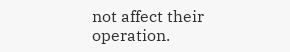not affect their operation.